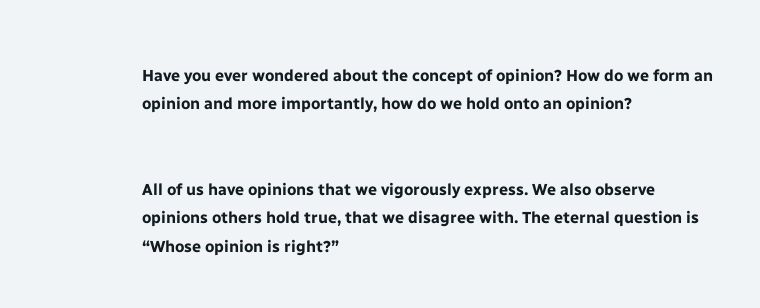Have you ever wondered about the concept of opinion? How do we form an opinion and more importantly, how do we hold onto an opinion?


All of us have opinions that we vigorously express. We also observe opinions others hold true, that we disagree with. The eternal question is “Whose opinion is right?”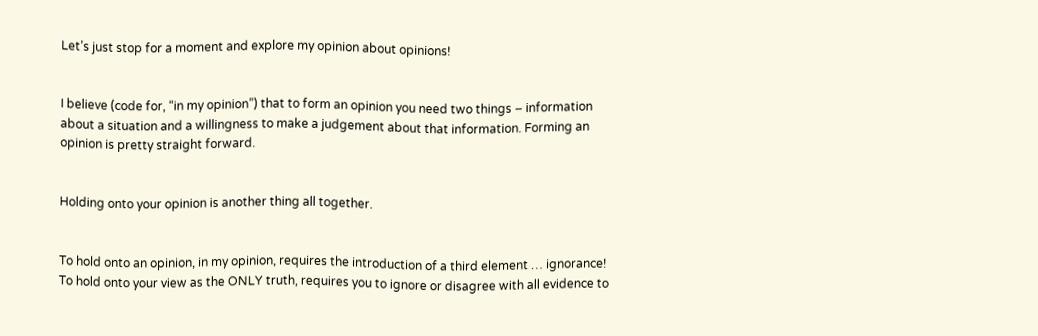Let’s just stop for a moment and explore my opinion about opinions!


I believe (code for, “in my opinion”) that to form an opinion you need two things – information about a situation and a willingness to make a judgement about that information. Forming an opinion is pretty straight forward.


Holding onto your opinion is another thing all together.


To hold onto an opinion, in my opinion, requires the introduction of a third element … ignorance! To hold onto your view as the ONLY truth, requires you to ignore or disagree with all evidence to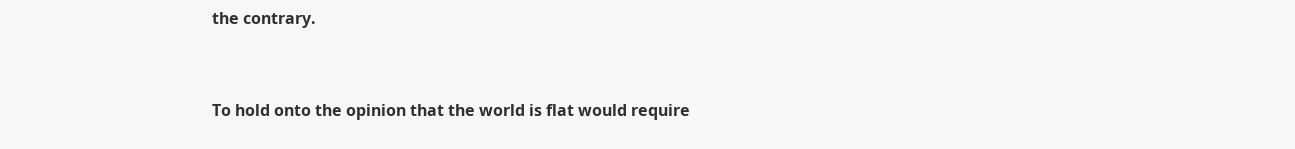the contrary.


To hold onto the opinion that the world is flat would require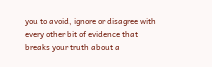you to avoid, ignore or disagree with every other bit of evidence that breaks your truth about a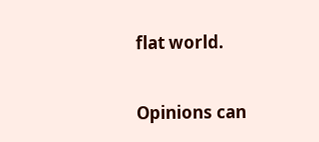flat world.


Opinions can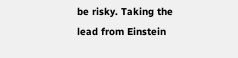be risky. Taking the lead from Einstein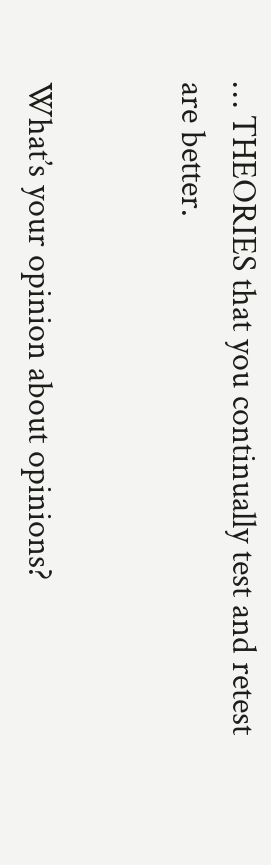… THEORIES that you continually test and retest are better.


What’s your opinion about opinions?